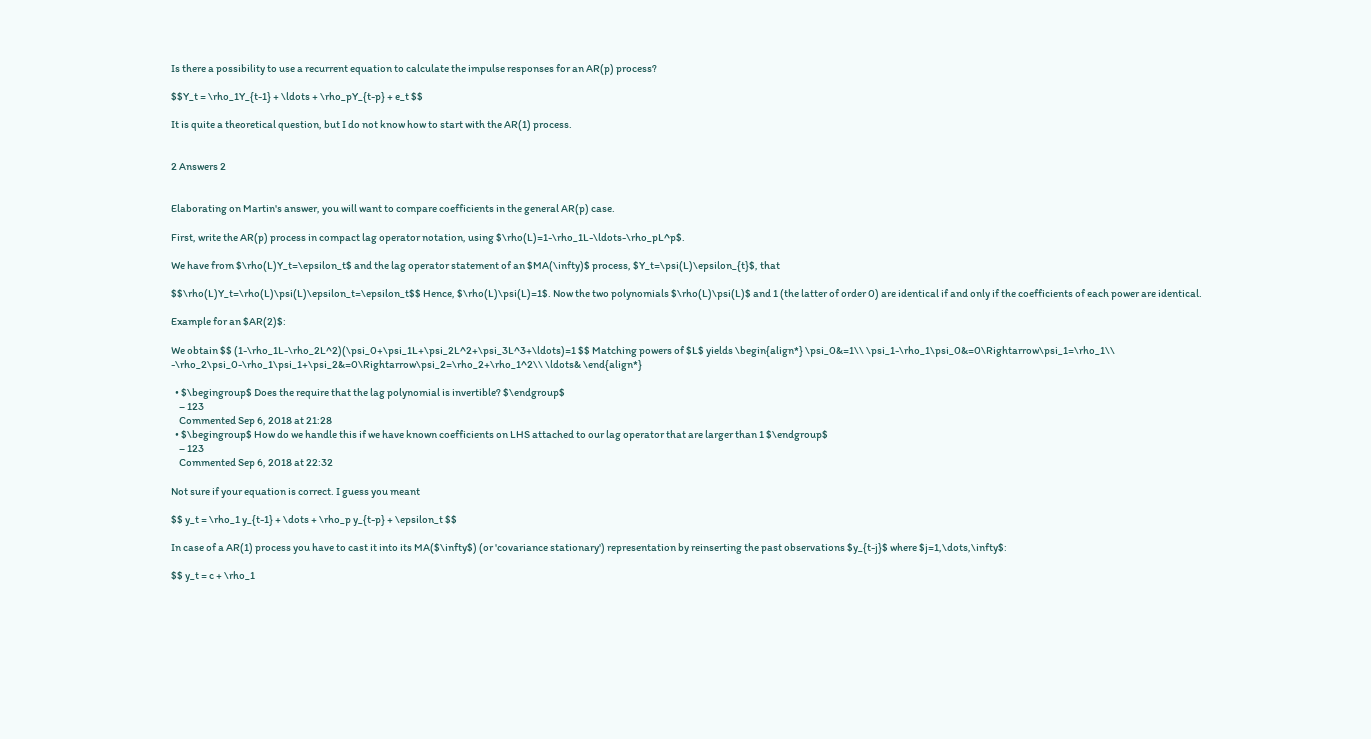Is there a possibility to use a recurrent equation to calculate the impulse responses for an AR(p) process?

$$Y_t = \rho_1Y_{t-1} + \ldots + \rho_pY_{t-p} + e_t $$

It is quite a theoretical question, but I do not know how to start with the AR(1) process.


2 Answers 2


Elaborating on Martin's answer, you will want to compare coefficients in the general AR(p) case.

First, write the AR(p) process in compact lag operator notation, using $\rho(L)=1-\rho_1L-\ldots-\rho_pL^p$.

We have from $\rho(L)Y_t=\epsilon_t$ and the lag operator statement of an $MA(\infty)$ process, $Y_t=\psi(L)\epsilon_{t}$, that

$$\rho(L)Y_t=\rho(L)\psi(L)\epsilon_t=\epsilon_t$$ Hence, $\rho(L)\psi(L)=1$. Now the two polynomials $\rho(L)\psi(L)$ and 1 (the latter of order 0) are identical if and only if the coefficients of each power are identical.

Example for an $AR(2)$:

We obtain $$ (1-\rho_1L-\rho_2L^2)(\psi_0+\psi_1L+\psi_2L^2+\psi_3L^3+\ldots)=1 $$ Matching powers of $L$ yields \begin{align*} \psi_0&=1\\ \psi_1-\rho_1\psi_0&=0\Rightarrow\psi_1=\rho_1\\ -\rho_2\psi_0-\rho_1\psi_1+\psi_2&=0\Rightarrow\psi_2=\rho_2+\rho_1^2\\ \ldots& \end{align*}

  • $\begingroup$ Does the require that the lag polynomial is invertible? $\endgroup$
    – 123
    Commented Sep 6, 2018 at 21:28
  • $\begingroup$ How do we handle this if we have known coefficients on LHS attached to our lag operator that are larger than 1 $\endgroup$
    – 123
    Commented Sep 6, 2018 at 22:32

Not sure if your equation is correct. I guess you meant

$$ y_t = \rho_1 y_{t-1} + \dots + \rho_p y_{t-p} + \epsilon_t $$

In case of a AR(1) process you have to cast it into its MA($\infty$) (or 'covariance stationary') representation by reinserting the past observations $y_{t-j}$ where $j=1,\dots,\infty$:

$$ y_t = c + \rho_1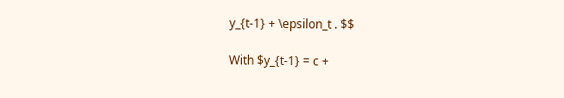y_{t-1} + \epsilon_t . $$

With $y_{t-1} = c +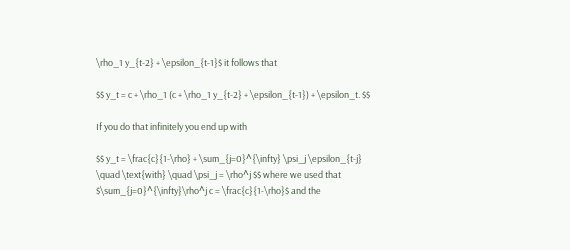\rho_1 y_{t-2} + \epsilon_{t-1}$ it follows that

$$ y_t = c + \rho_1 (c + \rho_1 y_{t-2} + \epsilon_{t-1}) + \epsilon_t. $$

If you do that infinitely you end up with

$$ y_t = \frac{c}{1-\rho} + \sum_{j=0}^{\infty} \psi_j \epsilon_{t-j} \quad \text{with} \quad \psi_j = \rho^j $$ where we used that $\sum_{j=0}^{\infty}\rho^j c = \frac{c}{1-\rho}$ and the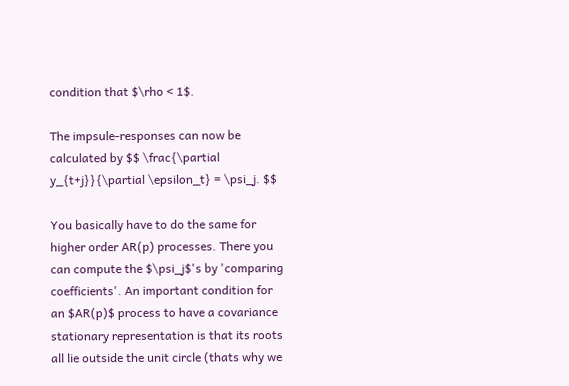condition that $\rho < 1$.

The impsule-responses can now be calculated by $$ \frac{\partial y_{t+j}}{\partial \epsilon_t} = \psi_j. $$

You basically have to do the same for higher order AR(p) processes. There you can compute the $\psi_j$'s by 'comparing coefficients'. An important condition for an $AR(p)$ process to have a covariance stationary representation is that its roots all lie outside the unit circle (thats why we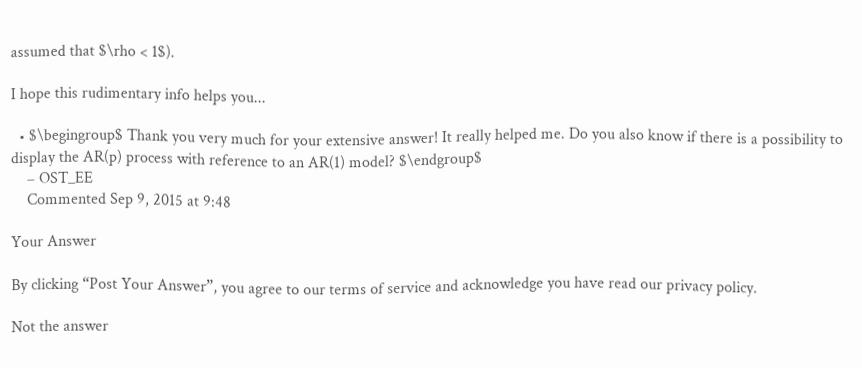assumed that $\rho < 1$).

I hope this rudimentary info helps you...

  • $\begingroup$ Thank you very much for your extensive answer! It really helped me. Do you also know if there is a possibility to display the AR(p) process with reference to an AR(1) model? $\endgroup$
    – OST_EE
    Commented Sep 9, 2015 at 9:48

Your Answer

By clicking “Post Your Answer”, you agree to our terms of service and acknowledge you have read our privacy policy.

Not the answer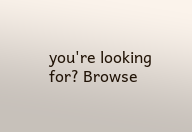you're looking for? Browse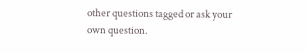other questions tagged or ask your own question.